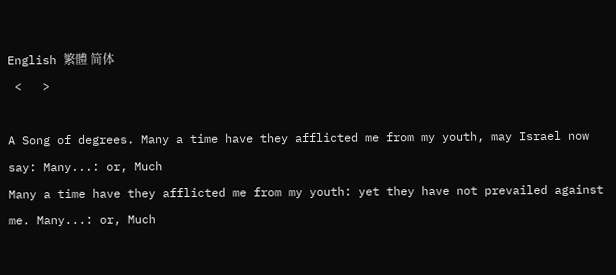English 繁體 简体
 <   >

A Song of degrees. Many a time have they afflicted me from my youth, may Israel now say: Many...: or, Much
Many a time have they afflicted me from my youth: yet they have not prevailed against me. Many...: or, Much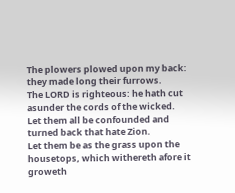The plowers plowed upon my back: they made long their furrows.
The LORD is righteous: he hath cut asunder the cords of the wicked.
Let them all be confounded and turned back that hate Zion.
Let them be as the grass upon the housetops, which withereth afore it groweth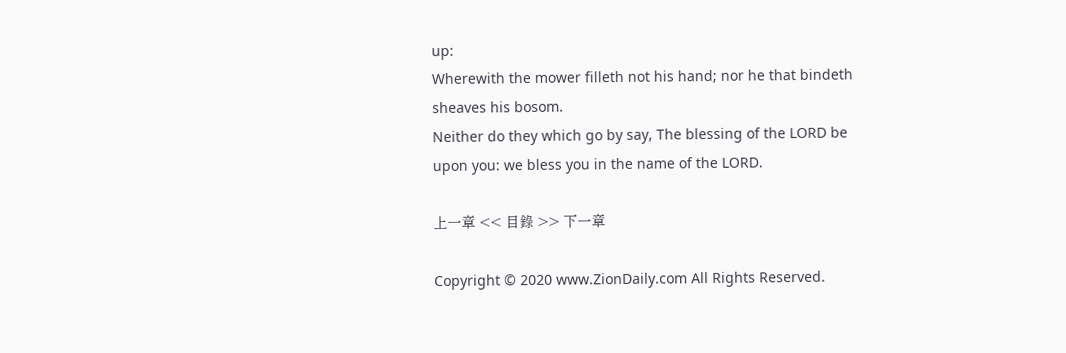up:
Wherewith the mower filleth not his hand; nor he that bindeth sheaves his bosom.
Neither do they which go by say, The blessing of the LORD be upon you: we bless you in the name of the LORD.

上一章 << 目錄 >> 下一章

Copyright © 2020 www.ZionDaily.com All Rights Reserved.